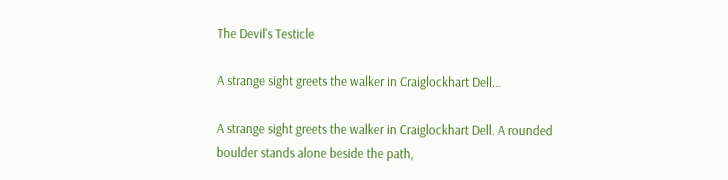The Devil's Testicle

A strange sight greets the walker in Craiglockhart Dell…

A strange sight greets the walker in Craiglockhart Dell. A rounded boulder stands alone beside the path,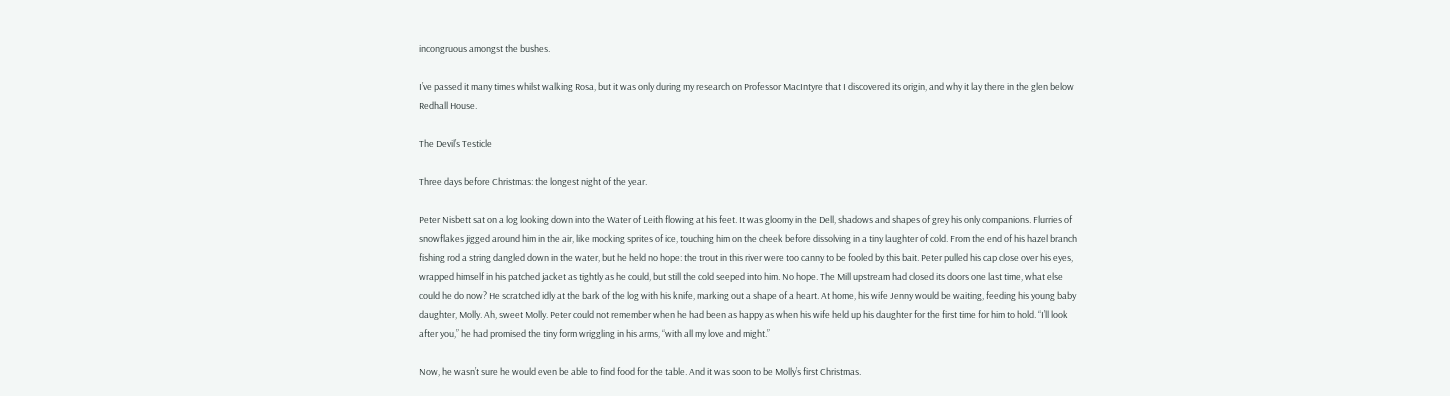incongruous amongst the bushes.

I’ve passed it many times whilst walking Rosa, but it was only during my research on Professor MacIntyre that I discovered its origin, and why it lay there in the glen below Redhall House.

The Devil’s Testicle

Three days before Christmas: the longest night of the year.

Peter Nisbett sat on a log looking down into the Water of Leith flowing at his feet. It was gloomy in the Dell, shadows and shapes of grey his only companions. Flurries of snowflakes jigged around him in the air, like mocking sprites of ice, touching him on the cheek before dissolving in a tiny laughter of cold. From the end of his hazel branch fishing rod a string dangled down in the water, but he held no hope: the trout in this river were too canny to be fooled by this bait. Peter pulled his cap close over his eyes, wrapped himself in his patched jacket as tightly as he could, but still the cold seeped into him. No hope. The Mill upstream had closed its doors one last time, what else could he do now? He scratched idly at the bark of the log with his knife, marking out a shape of a heart. At home, his wife Jenny would be waiting, feeding his young baby daughter, Molly. Ah, sweet Molly. Peter could not remember when he had been as happy as when his wife held up his daughter for the first time for him to hold. “I’ll look after you,” he had promised the tiny form wriggling in his arms, “with all my love and might.”

Now, he wasn’t sure he would even be able to find food for the table. And it was soon to be Molly’s first Christmas.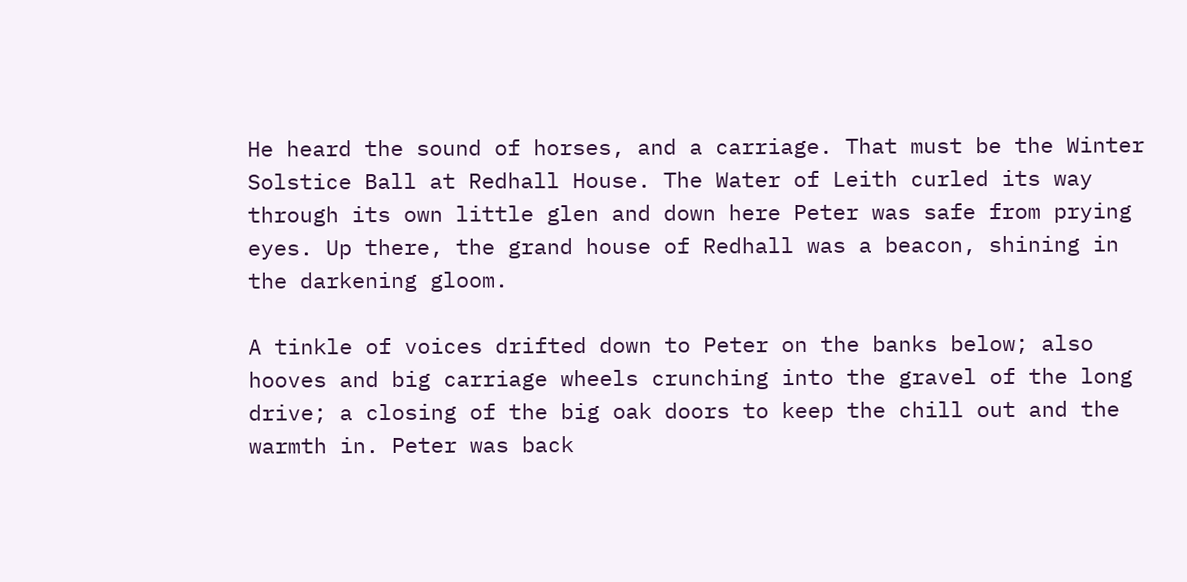He heard the sound of horses, and a carriage. That must be the Winter Solstice Ball at Redhall House. The Water of Leith curled its way through its own little glen and down here Peter was safe from prying eyes. Up there, the grand house of Redhall was a beacon, shining in the darkening gloom.

A tinkle of voices drifted down to Peter on the banks below; also hooves and big carriage wheels crunching into the gravel of the long drive; a closing of the big oak doors to keep the chill out and the warmth in. Peter was back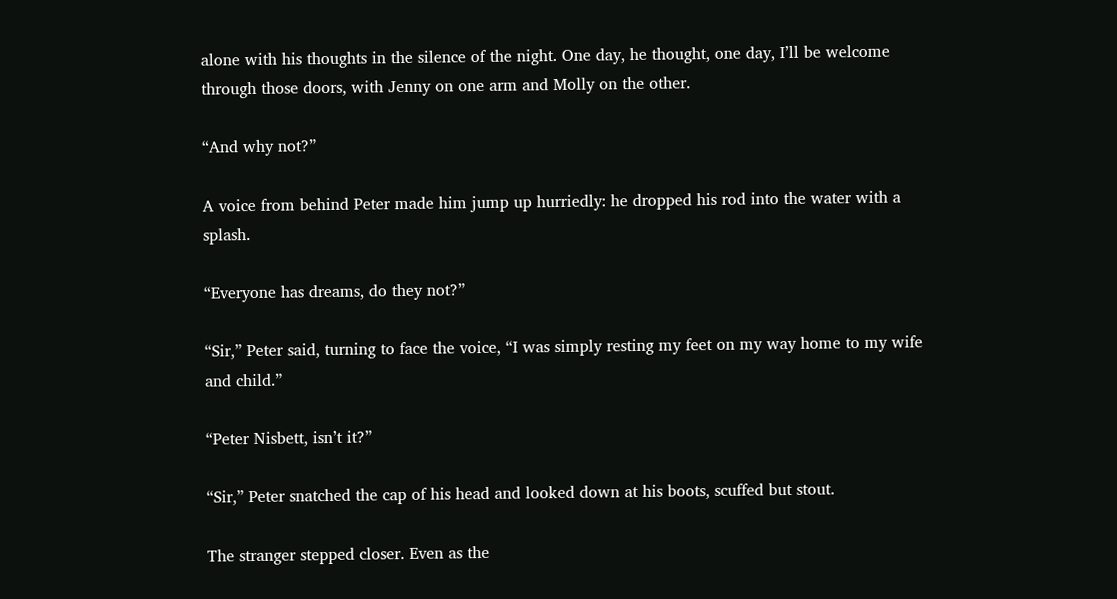alone with his thoughts in the silence of the night. One day, he thought, one day, I’ll be welcome through those doors, with Jenny on one arm and Molly on the other.

“And why not?”

A voice from behind Peter made him jump up hurriedly: he dropped his rod into the water with a splash.

“Everyone has dreams, do they not?”

“Sir,” Peter said, turning to face the voice, “I was simply resting my feet on my way home to my wife and child.”

“Peter Nisbett, isn’t it?”

“Sir,” Peter snatched the cap of his head and looked down at his boots, scuffed but stout.

The stranger stepped closer. Even as the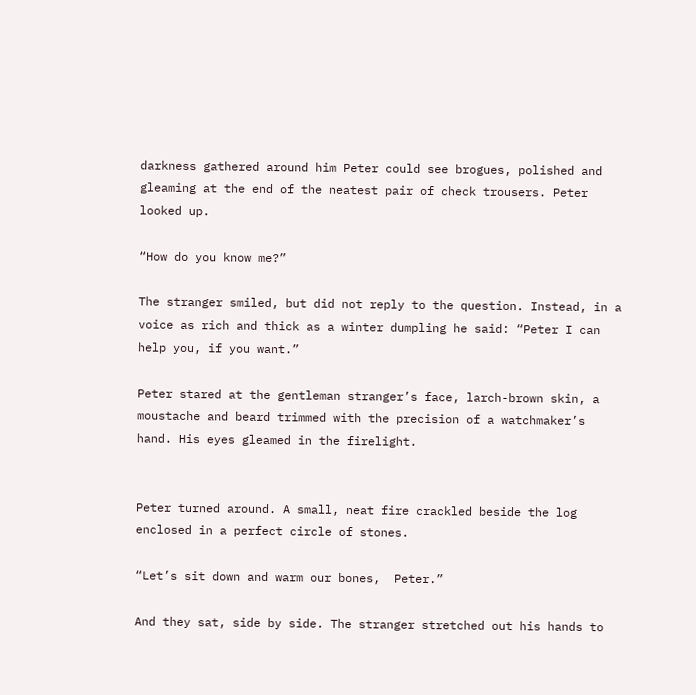darkness gathered around him Peter could see brogues, polished and gleaming at the end of the neatest pair of check trousers. Peter looked up.

“How do you know me?”

The stranger smiled, but did not reply to the question. Instead, in a voice as rich and thick as a winter dumpling he said: “Peter I can help you, if you want.”

Peter stared at the gentleman stranger’s face, larch-brown skin, a moustache and beard trimmed with the precision of a watchmaker’s hand. His eyes gleamed in the firelight.


Peter turned around. A small, neat fire crackled beside the log enclosed in a perfect circle of stones.

“Let’s sit down and warm our bones,  Peter.”

And they sat, side by side. The stranger stretched out his hands to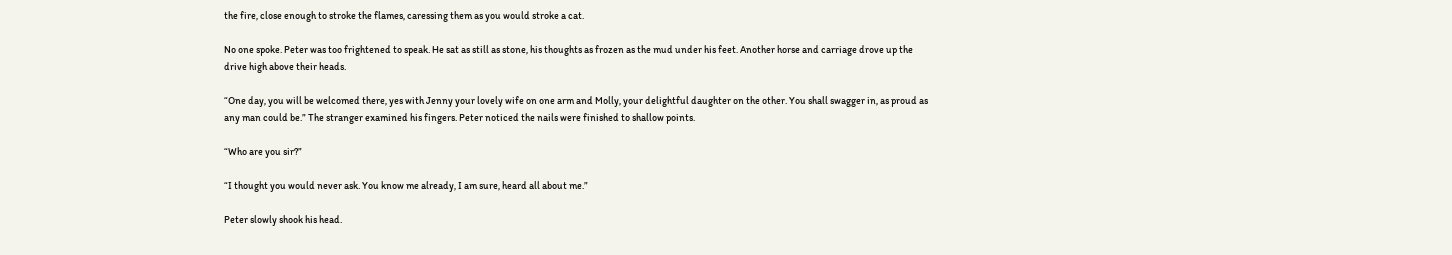the fire, close enough to stroke the flames, caressing them as you would stroke a cat.

No one spoke. Peter was too frightened to speak. He sat as still as stone, his thoughts as frozen as the mud under his feet. Another horse and carriage drove up the drive high above their heads.

“One day, you will be welcomed there, yes with Jenny your lovely wife on one arm and Molly, your delightful daughter on the other. You shall swagger in, as proud as any man could be.” The stranger examined his fingers. Peter noticed the nails were finished to shallow points.

“Who are you sir?”

“I thought you would never ask. You know me already, I am sure, heard all about me.”

Peter slowly shook his head.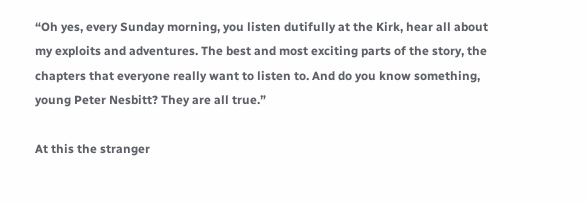“Oh yes, every Sunday morning, you listen dutifully at the Kirk, hear all about my exploits and adventures. The best and most exciting parts of the story, the chapters that everyone really want to listen to. And do you know something, young Peter Nesbitt? They are all true.”

At this the stranger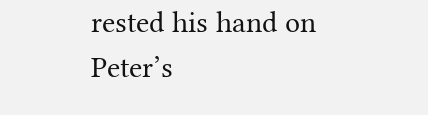rested his hand on Peter’s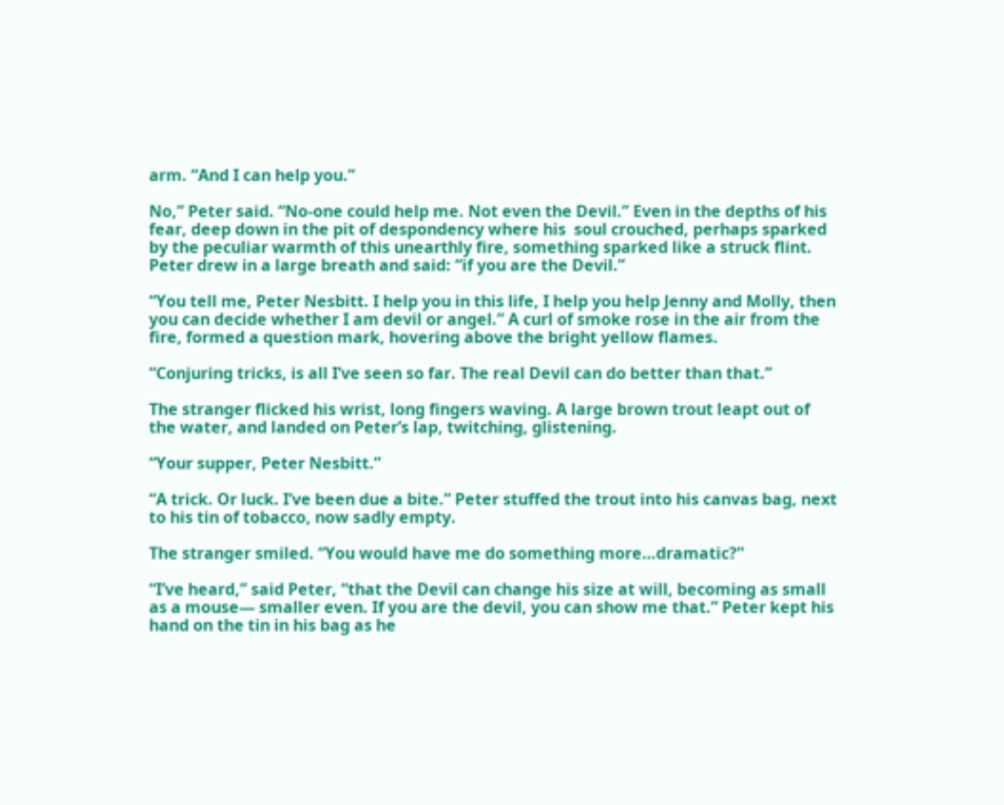arm. “And I can help you.”

No,” Peter said. “No-one could help me. Not even the Devil.” Even in the depths of his fear, deep down in the pit of despondency where his  soul crouched, perhaps sparked by the peculiar warmth of this unearthly fire, something sparked like a struck flint. Peter drew in a large breath and said: “if you are the Devil.”

“You tell me, Peter Nesbitt. I help you in this life, I help you help Jenny and Molly, then you can decide whether I am devil or angel.” A curl of smoke rose in the air from the fire, formed a question mark, hovering above the bright yellow flames.

“Conjuring tricks, is all I’ve seen so far. The real Devil can do better than that.”

The stranger flicked his wrist, long fingers waving. A large brown trout leapt out of the water, and landed on Peter’s lap, twitching, glistening.

“Your supper, Peter Nesbitt.”

“A trick. Or luck. I’ve been due a bite.” Peter stuffed the trout into his canvas bag, next to his tin of tobacco, now sadly empty.

The stranger smiled. “You would have me do something more…dramatic?”

“I’ve heard,” said Peter, “that the Devil can change his size at will, becoming as small as a mouse— smaller even. If you are the devil, you can show me that.” Peter kept his hand on the tin in his bag as he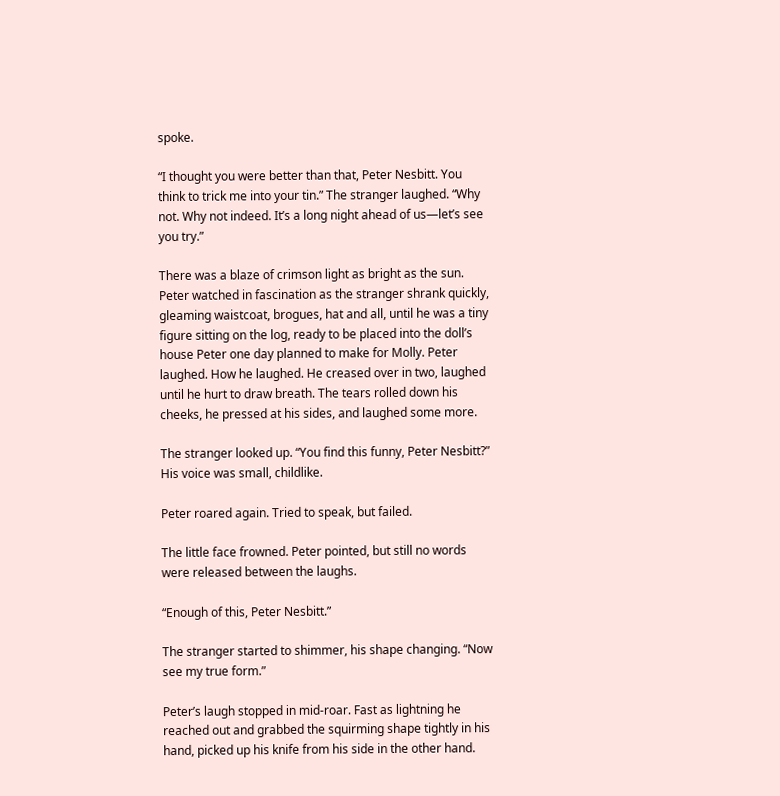spoke.

“I thought you were better than that, Peter Nesbitt. You think to trick me into your tin.” The stranger laughed. “Why not. Why not indeed. It’s a long night ahead of us—let’s see you try.”

There was a blaze of crimson light as bright as the sun. Peter watched in fascination as the stranger shrank quickly, gleaming waistcoat, brogues, hat and all, until he was a tiny figure sitting on the log, ready to be placed into the doll’s house Peter one day planned to make for Molly. Peter laughed. How he laughed. He creased over in two, laughed until he hurt to draw breath. The tears rolled down his cheeks, he pressed at his sides, and laughed some more.

The stranger looked up. “You find this funny, Peter Nesbitt?” His voice was small, childlike.

Peter roared again. Tried to speak, but failed.

The little face frowned. Peter pointed, but still no words were released between the laughs.

“Enough of this, Peter Nesbitt.”

The stranger started to shimmer, his shape changing. “Now see my true form.”

Peter’s laugh stopped in mid-roar. Fast as lightning he reached out and grabbed the squirming shape tightly in his hand, picked up his knife from his side in the other hand.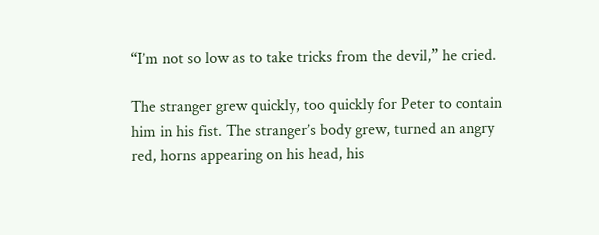“I’m not so low as to take tricks from the devil,” he cried.

The stranger grew quickly, too quickly for Peter to contain him in his fist. The stranger’s body grew, turned an angry red, horns appearing on his head, his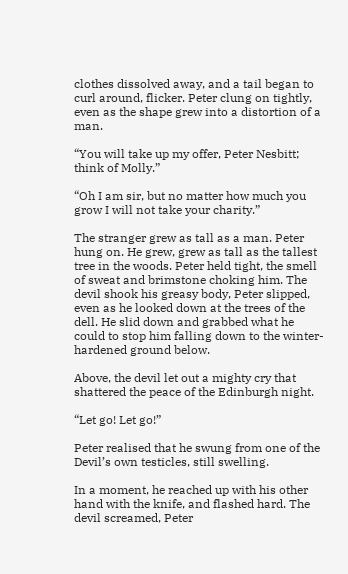clothes dissolved away, and a tail began to curl around, flicker. Peter clung on tightly, even as the shape grew into a distortion of a man.

“You will take up my offer, Peter Nesbitt; think of Molly.”

“Oh I am sir, but no matter how much you grow I will not take your charity.”

The stranger grew as tall as a man. Peter hung on. He grew, grew as tall as the tallest  tree in the woods. Peter held tight, the smell of sweat and brimstone choking him. The devil shook his greasy body, Peter slipped, even as he looked down at the trees of the dell. He slid down and grabbed what he could to stop him falling down to the winter-hardened ground below.

Above, the devil let out a mighty cry that shattered the peace of the Edinburgh night.

“Let go! Let go!”

Peter realised that he swung from one of the Devil’s own testicles, still swelling.

In a moment, he reached up with his other hand with the knife, and flashed hard. The devil screamed, Peter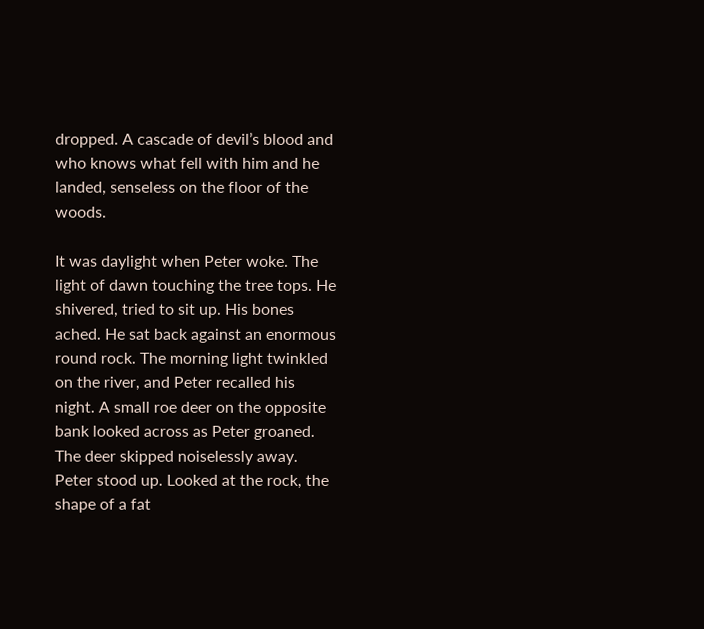dropped. A cascade of devil’s blood and who knows what fell with him and he landed, senseless on the floor of the woods.

It was daylight when Peter woke. The light of dawn touching the tree tops. He shivered, tried to sit up. His bones ached. He sat back against an enormous round rock. The morning light twinkled on the river, and Peter recalled his night. A small roe deer on the opposite bank looked across as Peter groaned. The deer skipped noiselessly away. Peter stood up. Looked at the rock, the shape of a fat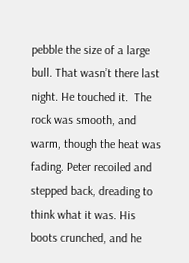pebble the size of a large bull. That wasn’t there last night. He touched it.  The rock was smooth, and warm, though the heat was fading. Peter recoiled and stepped back, dreading to think what it was. His boots crunched, and he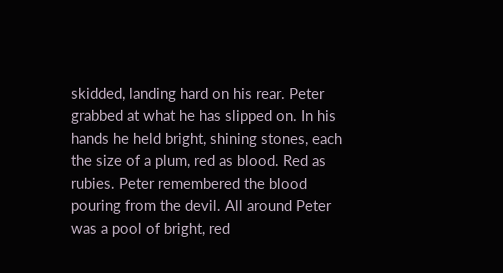skidded, landing hard on his rear. Peter grabbed at what he has slipped on. In his hands he held bright, shining stones, each the size of a plum, red as blood. Red as rubies. Peter remembered the blood pouring from the devil. All around Peter was a pool of bright, red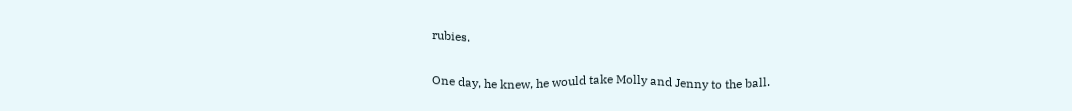rubies.

One day, he knew, he would take Molly and Jenny to the ball.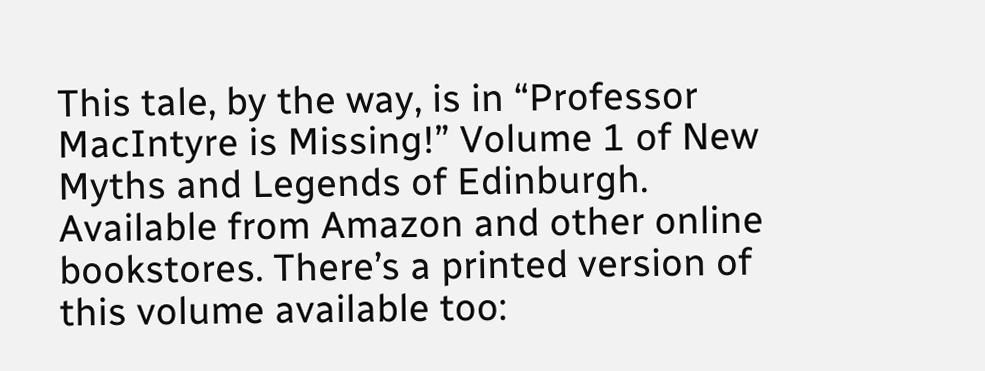This tale, by the way, is in “Professor MacIntyre is Missing!” Volume 1 of New Myths and Legends of Edinburgh.  Available from Amazon and other online bookstores. There’s a printed version of this volume available too: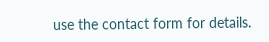use the contact form for details.